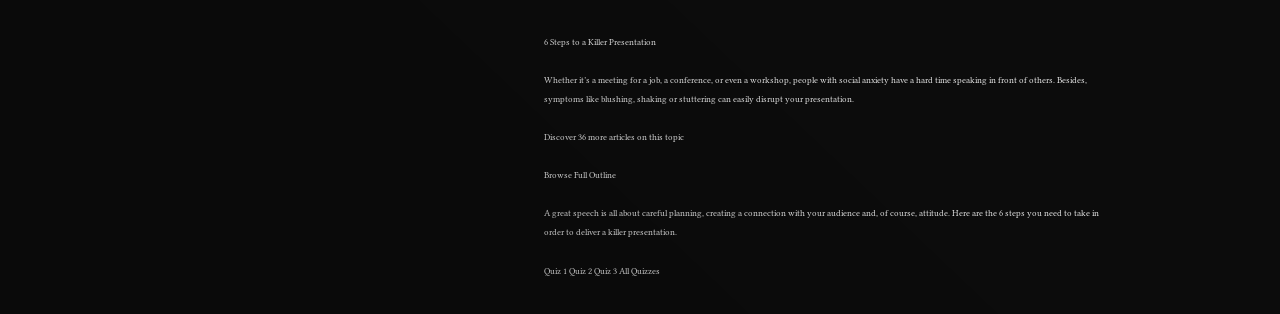6 Steps to a Killer Presentation

Whether it’s a meeting for a job, a conference, or even a workshop, people with social anxiety have a hard time speaking in front of others. Besides, symptoms like blushing, shaking or stuttering can easily disrupt your presentation.

Discover 36 more articles on this topic

Browse Full Outline

A great speech is all about careful planning, creating a connection with your audience and, of course, attitude. Here are the 6 steps you need to take in order to deliver a killer presentation.

Quiz 1 Quiz 2 Quiz 3 All Quizzes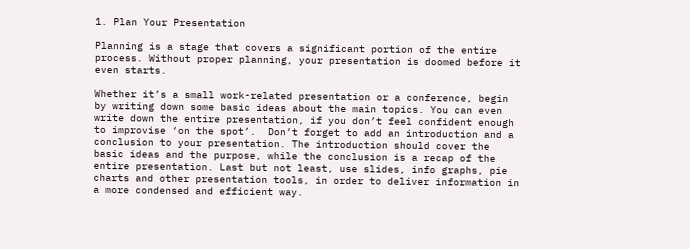1. Plan Your Presentation

Planning is a stage that covers a significant portion of the entire process. Without proper planning, your presentation is doomed before it even starts.

Whether it’s a small work-related presentation or a conference, begin by writing down some basic ideas about the main topics. You can even write down the entire presentation, if you don’t feel confident enough to improvise ‘on the spot’.  Don’t forget to add an introduction and a conclusion to your presentation. The introduction should cover the basic ideas and the purpose, while the conclusion is a recap of the entire presentation. Last but not least, use slides, info graphs, pie charts and other presentation tools, in order to deliver information in a more condensed and efficient way.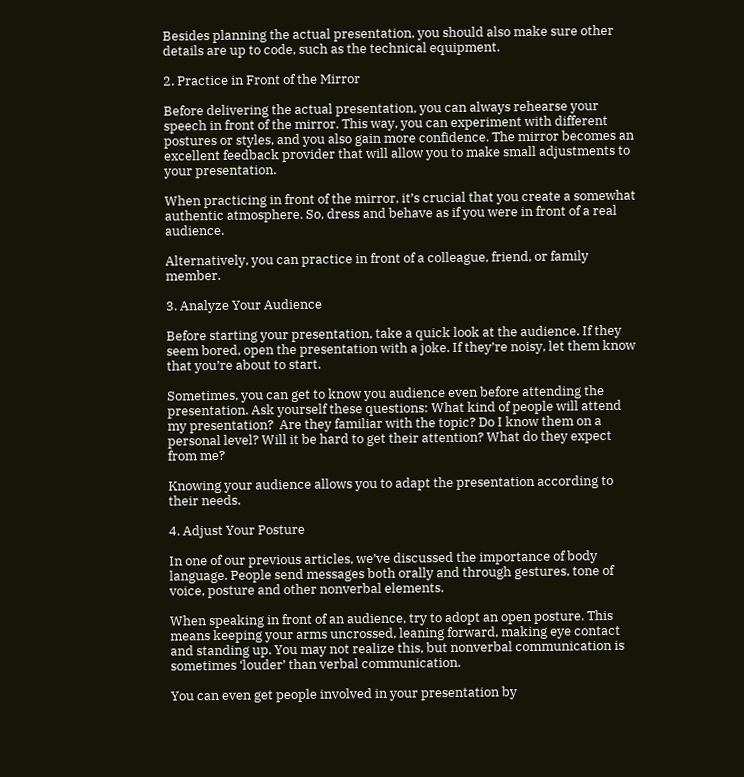Besides planning the actual presentation, you should also make sure other details are up to code, such as the technical equipment.

2. Practice in Front of the Mirror

Before delivering the actual presentation, you can always rehearse your speech in front of the mirror. This way, you can experiment with different postures or styles, and you also gain more confidence. The mirror becomes an excellent feedback provider that will allow you to make small adjustments to your presentation.

When practicing in front of the mirror, it’s crucial that you create a somewhat authentic atmosphere. So, dress and behave as if you were in front of a real audience.

Alternatively, you can practice in front of a colleague, friend, or family member.

3. Analyze Your Audience

Before starting your presentation, take a quick look at the audience. If they seem bored, open the presentation with a joke. If they’re noisy, let them know that you’re about to start.

Sometimes, you can get to know you audience even before attending the presentation. Ask yourself these questions: What kind of people will attend my presentation?  Are they familiar with the topic? Do I know them on a personal level? Will it be hard to get their attention? What do they expect from me?

Knowing your audience allows you to adapt the presentation according to their needs.

4. Adjust Your Posture

In one of our previous articles, we’ve discussed the importance of body language. People send messages both orally and through gestures, tone of voice, posture and other nonverbal elements.

When speaking in front of an audience, try to adopt an open posture. This means keeping your arms uncrossed, leaning forward, making eye contact and standing up. You may not realize this, but nonverbal communication is sometimes ‘louder’ than verbal communication.

You can even get people involved in your presentation by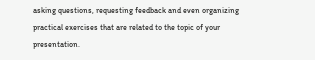asking questions, requesting feedback and even organizing practical exercises that are related to the topic of your presentation.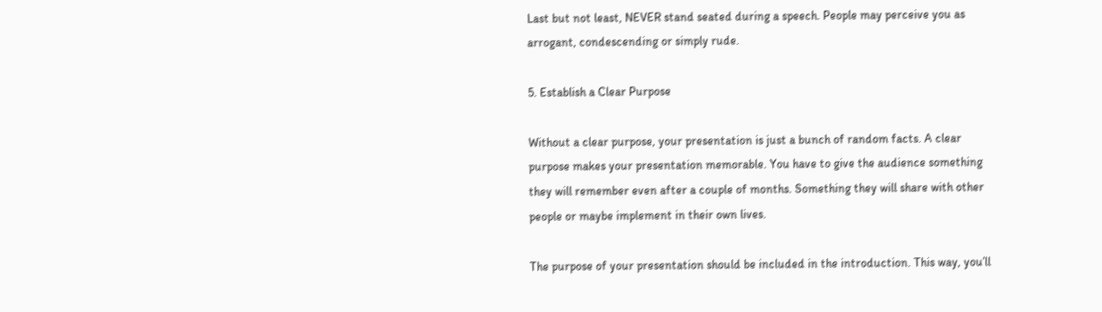Last but not least, NEVER stand seated during a speech. People may perceive you as arrogant, condescending or simply rude.

5. Establish a Clear Purpose

Without a clear purpose, your presentation is just a bunch of random facts. A clear purpose makes your presentation memorable. You have to give the audience something they will remember even after a couple of months. Something they will share with other people or maybe implement in their own lives.

The purpose of your presentation should be included in the introduction. This way, you’ll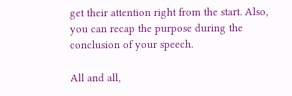get their attention right from the start. Also, you can recap the purpose during the conclusion of your speech.

All and all,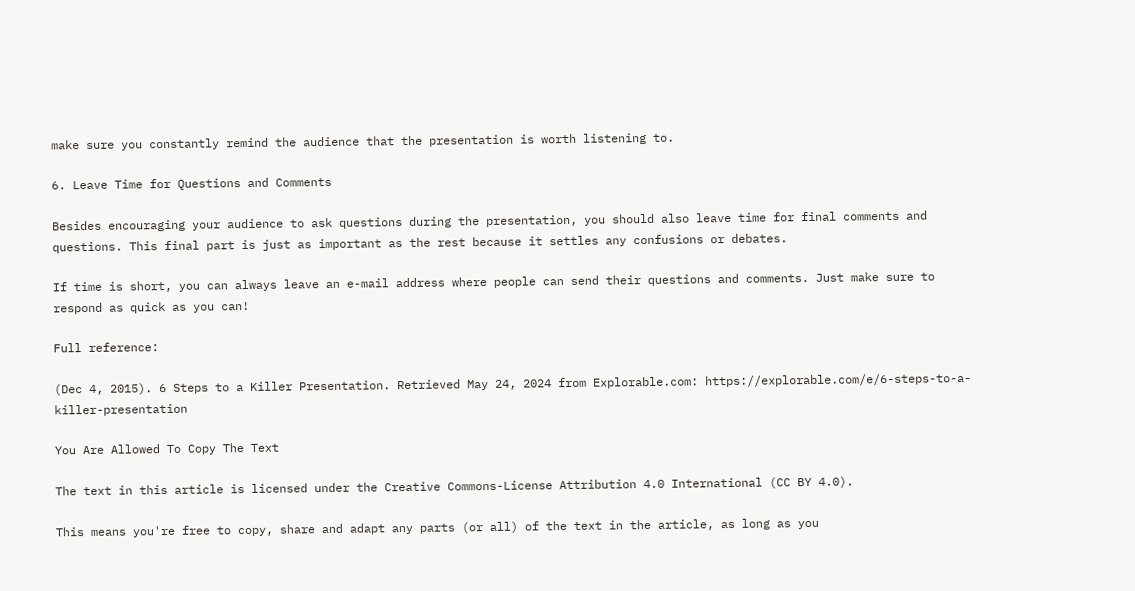make sure you constantly remind the audience that the presentation is worth listening to.

6. Leave Time for Questions and Comments

Besides encouraging your audience to ask questions during the presentation, you should also leave time for final comments and questions. This final part is just as important as the rest because it settles any confusions or debates.

If time is short, you can always leave an e-mail address where people can send their questions and comments. Just make sure to respond as quick as you can!

Full reference:

(Dec 4, 2015). 6 Steps to a Killer Presentation. Retrieved May 24, 2024 from Explorable.com: https://explorable.com/e/6-steps-to-a-killer-presentation

You Are Allowed To Copy The Text

The text in this article is licensed under the Creative Commons-License Attribution 4.0 International (CC BY 4.0).

This means you're free to copy, share and adapt any parts (or all) of the text in the article, as long as you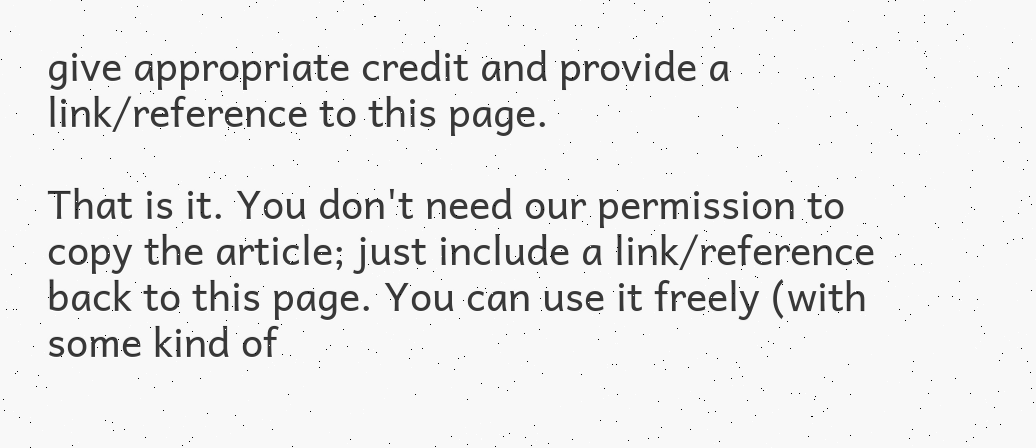give appropriate credit and provide a link/reference to this page.

That is it. You don't need our permission to copy the article; just include a link/reference back to this page. You can use it freely (with some kind of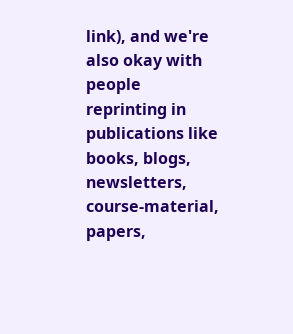link), and we're also okay with people reprinting in publications like books, blogs, newsletters, course-material, papers,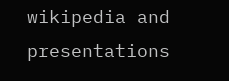wikipedia and presentations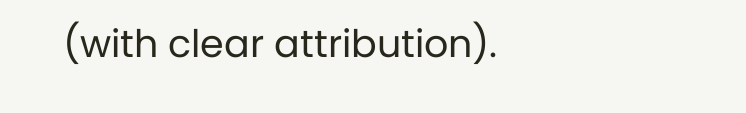(with clear attribution).